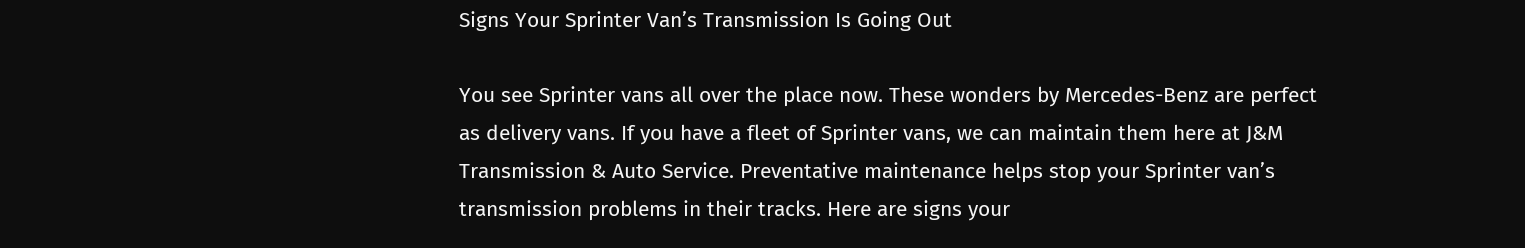Signs Your Sprinter Van’s Transmission Is Going Out

You see Sprinter vans all over the place now. These wonders by Mercedes-Benz are perfect as delivery vans. If you have a fleet of Sprinter vans, we can maintain them here at J&M Transmission & Auto Service. Preventative maintenance helps stop your Sprinter van’s transmission problems in their tracks. Here are signs your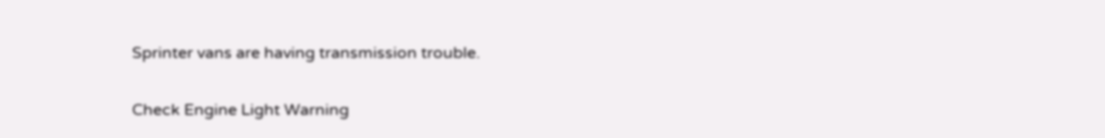Sprinter vans are having transmission trouble.

Check Engine Light Warning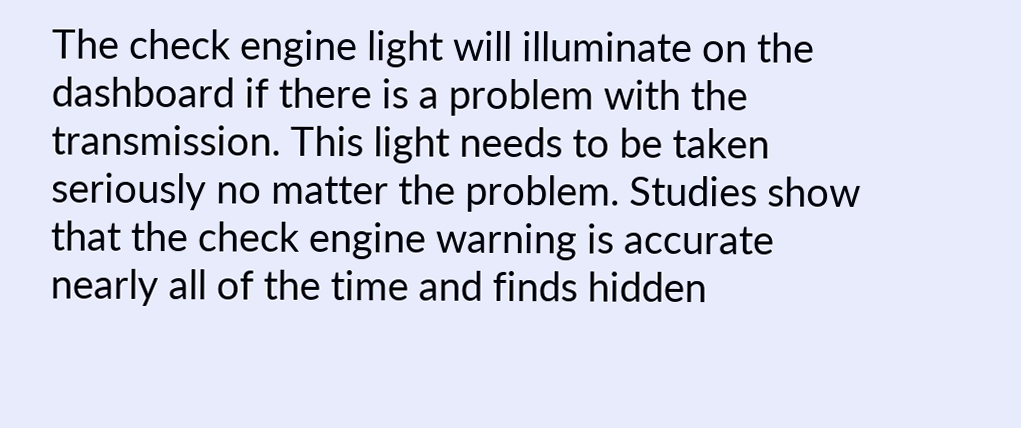The check engine light will illuminate on the dashboard if there is a problem with the transmission. This light needs to be taken seriously no matter the problem. Studies show that the check engine warning is accurate nearly all of the time and finds hidden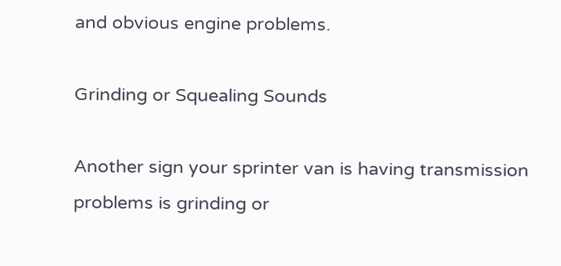and obvious engine problems.

Grinding or Squealing Sounds

Another sign your sprinter van is having transmission problems is grinding or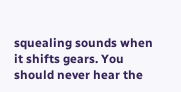squealing sounds when it shifts gears. You should never hear the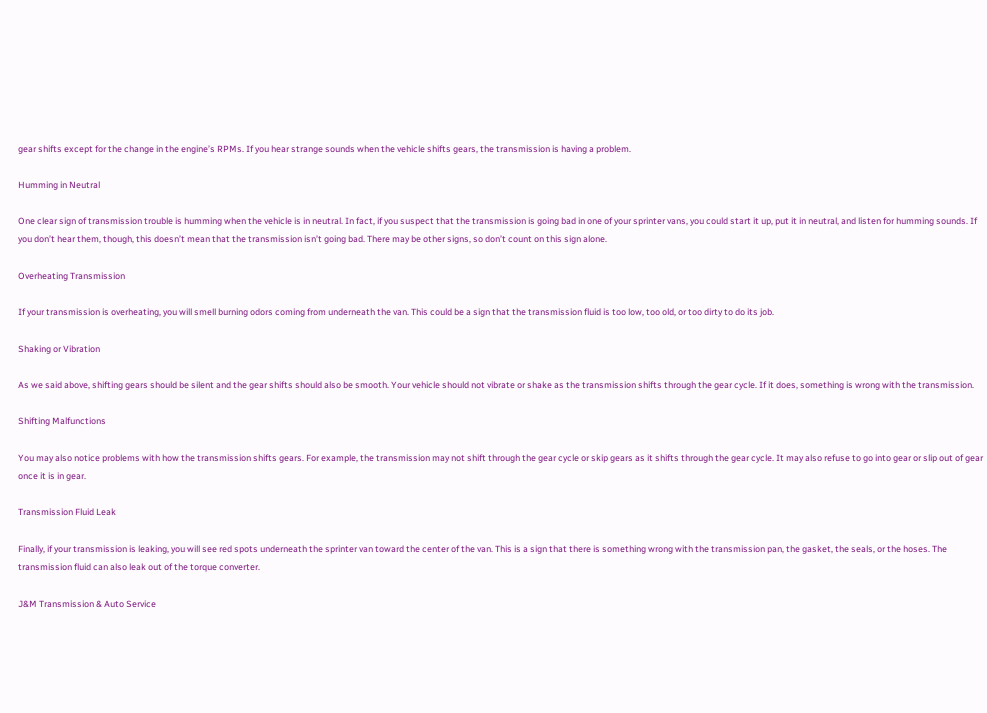gear shifts except for the change in the engine’s RPMs. If you hear strange sounds when the vehicle shifts gears, the transmission is having a problem.

Humming in Neutral

One clear sign of transmission trouble is humming when the vehicle is in neutral. In fact, if you suspect that the transmission is going bad in one of your sprinter vans, you could start it up, put it in neutral, and listen for humming sounds. If you don’t hear them, though, this doesn’t mean that the transmission isn’t going bad. There may be other signs, so don’t count on this sign alone.

Overheating Transmission

If your transmission is overheating, you will smell burning odors coming from underneath the van. This could be a sign that the transmission fluid is too low, too old, or too dirty to do its job.

Shaking or Vibration

As we said above, shifting gears should be silent and the gear shifts should also be smooth. Your vehicle should not vibrate or shake as the transmission shifts through the gear cycle. If it does, something is wrong with the transmission.

Shifting Malfunctions

You may also notice problems with how the transmission shifts gears. For example, the transmission may not shift through the gear cycle or skip gears as it shifts through the gear cycle. It may also refuse to go into gear or slip out of gear once it is in gear.

Transmission Fluid Leak

Finally, if your transmission is leaking, you will see red spots underneath the sprinter van toward the center of the van. This is a sign that there is something wrong with the transmission pan, the gasket, the seals, or the hoses. The transmission fluid can also leak out of the torque converter.

J&M Transmission & Auto Service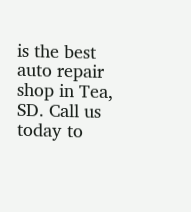is the best auto repair shop in Tea, SD. Call us today to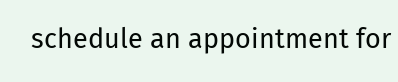schedule an appointment for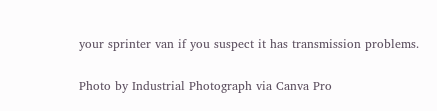your sprinter van if you suspect it has transmission problems.

Photo by Industrial Photograph via Canva Pro